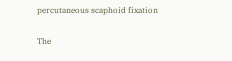percutaneous scaphoid fixation

The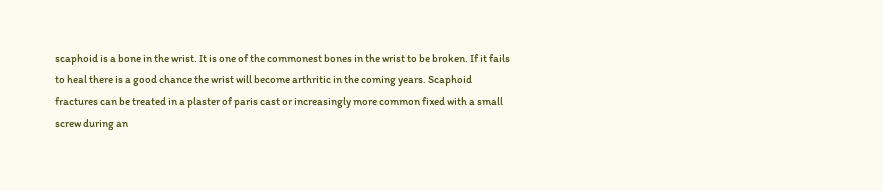scaphoid is a bone in the wrist. It is one of the commonest bones in the wrist to be broken. If it fails to heal there is a good chance the wrist will become arthritic in the coming years. Scaphoid fractures can be treated in a plaster of paris cast or increasingly more common fixed with a small screw during an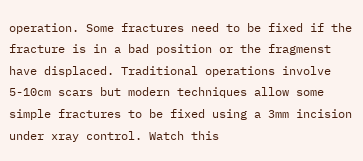operation. Some fractures need to be fixed if the fracture is in a bad position or the fragmenst have displaced. Traditional operations involve 5-10cm scars but modern techniques allow some simple fractures to be fixed using a 3mm incision under xray control. Watch this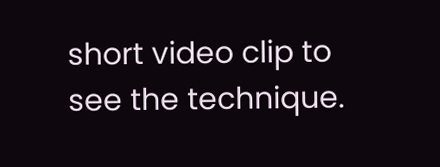short video clip to see the technique.